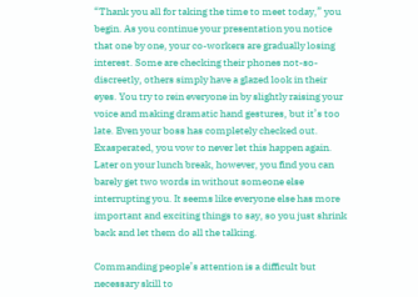“Thank you all for taking the time to meet today,” you begin. As you continue your presentation you notice that one by one, your co-workers are gradually losing interest. Some are checking their phones not-so-discreetly, others simply have a glazed look in their eyes. You try to rein everyone in by slightly raising your voice and making dramatic hand gestures, but it’s too late. Even your boss has completely checked out. Exasperated, you vow to never let this happen again. Later on your lunch break, however, you find you can barely get two words in without someone else interrupting you. It seems like everyone else has more important and exciting things to say, so you just shrink back and let them do all the talking.

Commanding people’s attention is a difficult but necessary skill to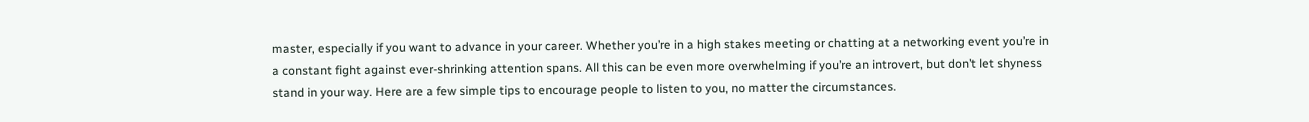master, especially if you want to advance in your career. Whether you’re in a high stakes meeting or chatting at a networking event you’re in a constant fight against ever-shrinking attention spans. All this can be even more overwhelming if you’re an introvert, but don’t let shyness stand in your way. Here are a few simple tips to encourage people to listen to you, no matter the circumstances.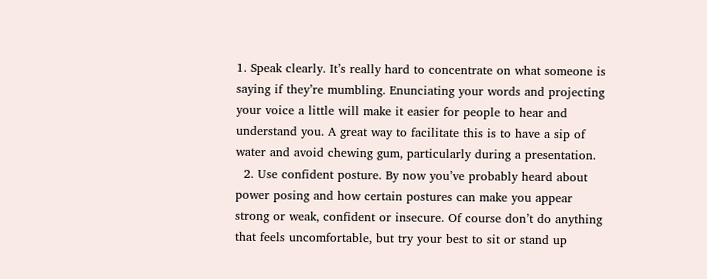1. Speak clearly. It’s really hard to concentrate on what someone is saying if they’re mumbling. Enunciating your words and projecting your voice a little will make it easier for people to hear and understand you. A great way to facilitate this is to have a sip of water and avoid chewing gum, particularly during a presentation.
  2. Use confident posture. By now you’ve probably heard about power posing and how certain postures can make you appear strong or weak, confident or insecure. Of course don’t do anything that feels uncomfortable, but try your best to sit or stand up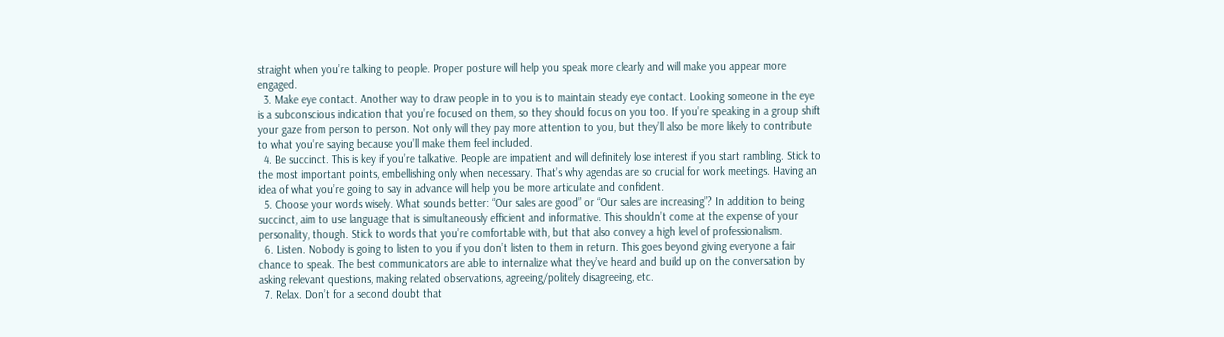straight when you’re talking to people. Proper posture will help you speak more clearly and will make you appear more engaged.
  3. Make eye contact. Another way to draw people in to you is to maintain steady eye contact. Looking someone in the eye is a subconscious indication that you’re focused on them, so they should focus on you too. If you’re speaking in a group shift your gaze from person to person. Not only will they pay more attention to you, but they’ll also be more likely to contribute to what you’re saying because you’ll make them feel included.
  4. Be succinct. This is key if you’re talkative. People are impatient and will definitely lose interest if you start rambling. Stick to the most important points, embellishing only when necessary. That’s why agendas are so crucial for work meetings. Having an idea of what you’re going to say in advance will help you be more articulate and confident.
  5. Choose your words wisely. What sounds better: “Our sales are good” or “Our sales are increasing”? In addition to being succinct, aim to use language that is simultaneously efficient and informative. This shouldn’t come at the expense of your personality, though. Stick to words that you’re comfortable with, but that also convey a high level of professionalism.
  6. Listen. Nobody is going to listen to you if you don’t listen to them in return. This goes beyond giving everyone a fair chance to speak. The best communicators are able to internalize what they’ve heard and build up on the conversation by asking relevant questions, making related observations, agreeing/politely disagreeing, etc.
  7. Relax. Don’t for a second doubt that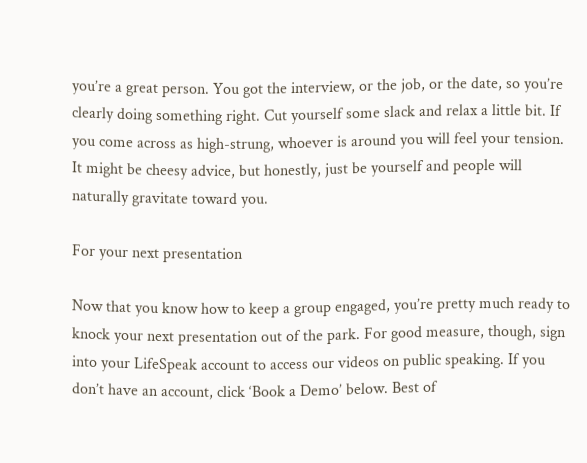you’re a great person. You got the interview, or the job, or the date, so you’re clearly doing something right. Cut yourself some slack and relax a little bit. If you come across as high-strung, whoever is around you will feel your tension. It might be cheesy advice, but honestly, just be yourself and people will naturally gravitate toward you.

For your next presentation

Now that you know how to keep a group engaged, you’re pretty much ready to knock your next presentation out of the park. For good measure, though, sign into your LifeSpeak account to access our videos on public speaking. If you don’t have an account, click ‘Book a Demo’ below. Best of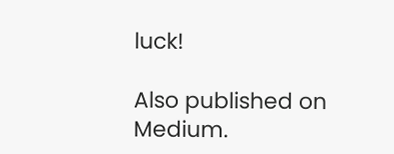luck!

Also published on Medium.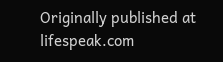Originally published at lifespeak.com